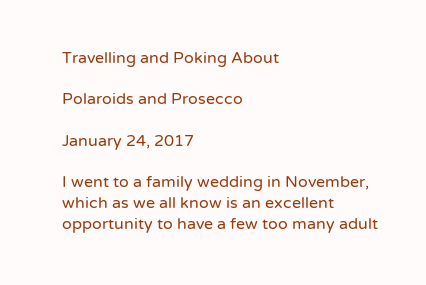Travelling and Poking About

Polaroids and Prosecco

January 24, 2017

I went to a family wedding in November, which as we all know is an excellent opportunity to have a few too many adult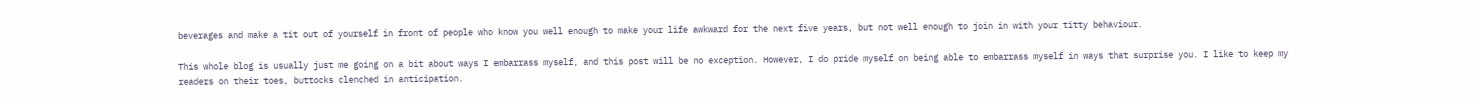beverages and make a tit out of yourself in front of people who know you well enough to make your life awkward for the next five years, but not well enough to join in with your titty behaviour.

This whole blog is usually just me going on a bit about ways I embarrass myself, and this post will be no exception. However, I do pride myself on being able to embarrass myself in ways that surprise you. I like to keep my readers on their toes, buttocks clenched in anticipation.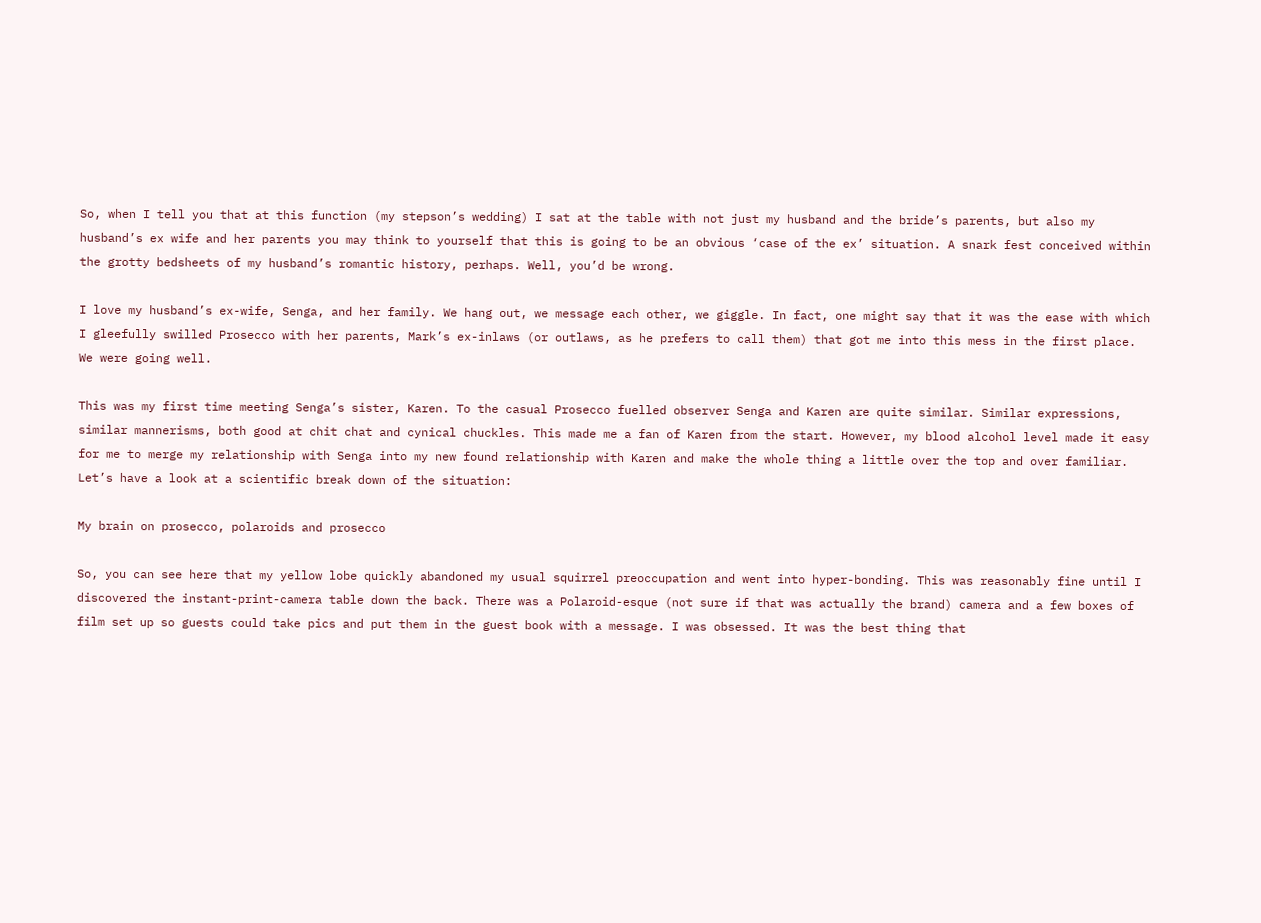So, when I tell you that at this function (my stepson’s wedding) I sat at the table with not just my husband and the bride’s parents, but also my husband’s ex wife and her parents you may think to yourself that this is going to be an obvious ‘case of the ex’ situation. A snark fest conceived within the grotty bedsheets of my husband’s romantic history, perhaps. Well, you’d be wrong.

I love my husband’s ex-wife, Senga, and her family. We hang out, we message each other, we giggle. In fact, one might say that it was the ease with which I gleefully swilled Prosecco with her parents, Mark’s ex-inlaws (or outlaws, as he prefers to call them) that got me into this mess in the first place. We were going well.

This was my first time meeting Senga’s sister, Karen. To the casual Prosecco fuelled observer Senga and Karen are quite similar. Similar expressions, similar mannerisms, both good at chit chat and cynical chuckles. This made me a fan of Karen from the start. However, my blood alcohol level made it easy for me to merge my relationship with Senga into my new found relationship with Karen and make the whole thing a little over the top and over familiar. Let’s have a look at a scientific break down of the situation:

My brain on prosecco, polaroids and prosecco

So, you can see here that my yellow lobe quickly abandoned my usual squirrel preoccupation and went into hyper-bonding. This was reasonably fine until I discovered the instant-print-camera table down the back. There was a Polaroid-esque (not sure if that was actually the brand) camera and a few boxes of film set up so guests could take pics and put them in the guest book with a message. I was obsessed. It was the best thing that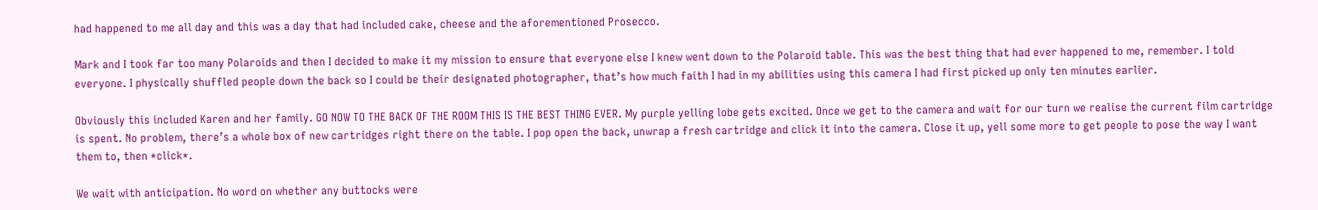had happened to me all day and this was a day that had included cake, cheese and the aforementioned Prosecco.

Mark and I took far too many Polaroids and then I decided to make it my mission to ensure that everyone else I knew went down to the Polaroid table. This was the best thing that had ever happened to me, remember. I told everyone. I physically shuffled people down the back so I could be their designated photographer, that’s how much faith I had in my abilities using this camera I had first picked up only ten minutes earlier.

Obviously this included Karen and her family. GO NOW TO THE BACK OF THE ROOM THIS IS THE BEST THING EVER. My purple yelling lobe gets excited. Once we get to the camera and wait for our turn we realise the current film cartridge is spent. No problem, there’s a whole box of new cartridges right there on the table. I pop open the back, unwrap a fresh cartridge and click it into the camera. Close it up, yell some more to get people to pose the way I want them to, then *click*.

We wait with anticipation. No word on whether any buttocks were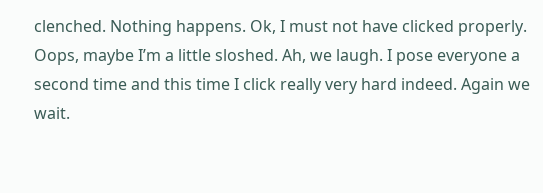clenched. Nothing happens. Ok, I must not have clicked properly. Oops, maybe I’m a little sloshed. Ah, we laugh. I pose everyone a second time and this time I click really very hard indeed. Again we wait.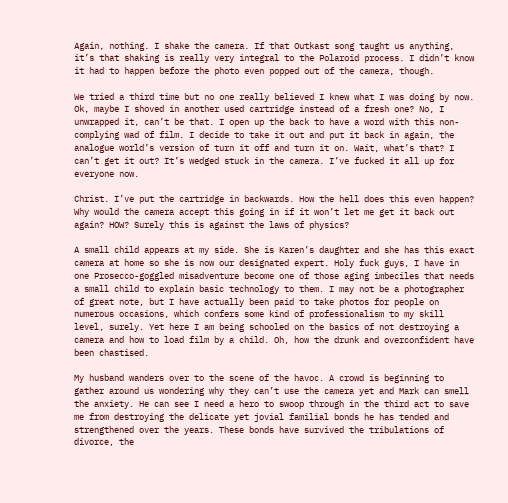Again, nothing. I shake the camera. If that Outkast song taught us anything, it’s that shaking is really very integral to the Polaroid process. I didn’t know it had to happen before the photo even popped out of the camera, though.

We tried a third time but no one really believed I knew what I was doing by now. Ok, maybe I shoved in another used cartridge instead of a fresh one? No, I unwrapped it, can’t be that. I open up the back to have a word with this non-complying wad of film. I decide to take it out and put it back in again, the analogue world’s version of turn it off and turn it on. Wait, what’s that? I can’t get it out? It’s wedged stuck in the camera. I’ve fucked it all up for everyone now.

Christ. I’ve put the cartridge in backwards. How the hell does this even happen? Why would the camera accept this going in if it won’t let me get it back out again? HOW? Surely this is against the laws of physics?

A small child appears at my side. She is Karen’s daughter and she has this exact camera at home so she is now our designated expert. Holy fuck guys, I have in one Prosecco-goggled misadventure become one of those aging imbeciles that needs a small child to explain basic technology to them. I may not be a photographer of great note, but I have actually been paid to take photos for people on numerous occasions, which confers some kind of professionalism to my skill level, surely. Yet here I am being schooled on the basics of not destroying a camera and how to load film by a child. Oh, how the drunk and overconfident have been chastised.

My husband wanders over to the scene of the havoc. A crowd is beginning to gather around us wondering why they can’t use the camera yet and Mark can smell the anxiety. He can see I need a hero to swoop through in the third act to save me from destroying the delicate yet jovial familial bonds he has tended and strengthened over the years. These bonds have survived the tribulations of divorce, the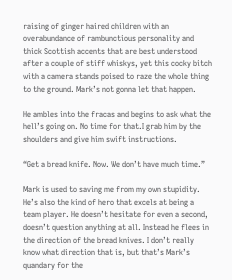raising of ginger haired children with an overabundance of rambunctious personality and thick Scottish accents that are best understood after a couple of stiff whiskys, yet this cocky bitch with a camera stands poised to raze the whole thing to the ground. Mark’s not gonna let that happen.

He ambles into the fracas and begins to ask what the hell’s going on. No time for that.I grab him by the shoulders and give him swift instructions.

“Get a bread knife. Now. We don’t have much time.”

Mark is used to saving me from my own stupidity. He’s also the kind of hero that excels at being a team player. He doesn’t hesitate for even a second, doesn’t question anything at all. Instead he flees in the direction of the bread knives. I don’t really know what direction that is, but that’s Mark’s quandary for the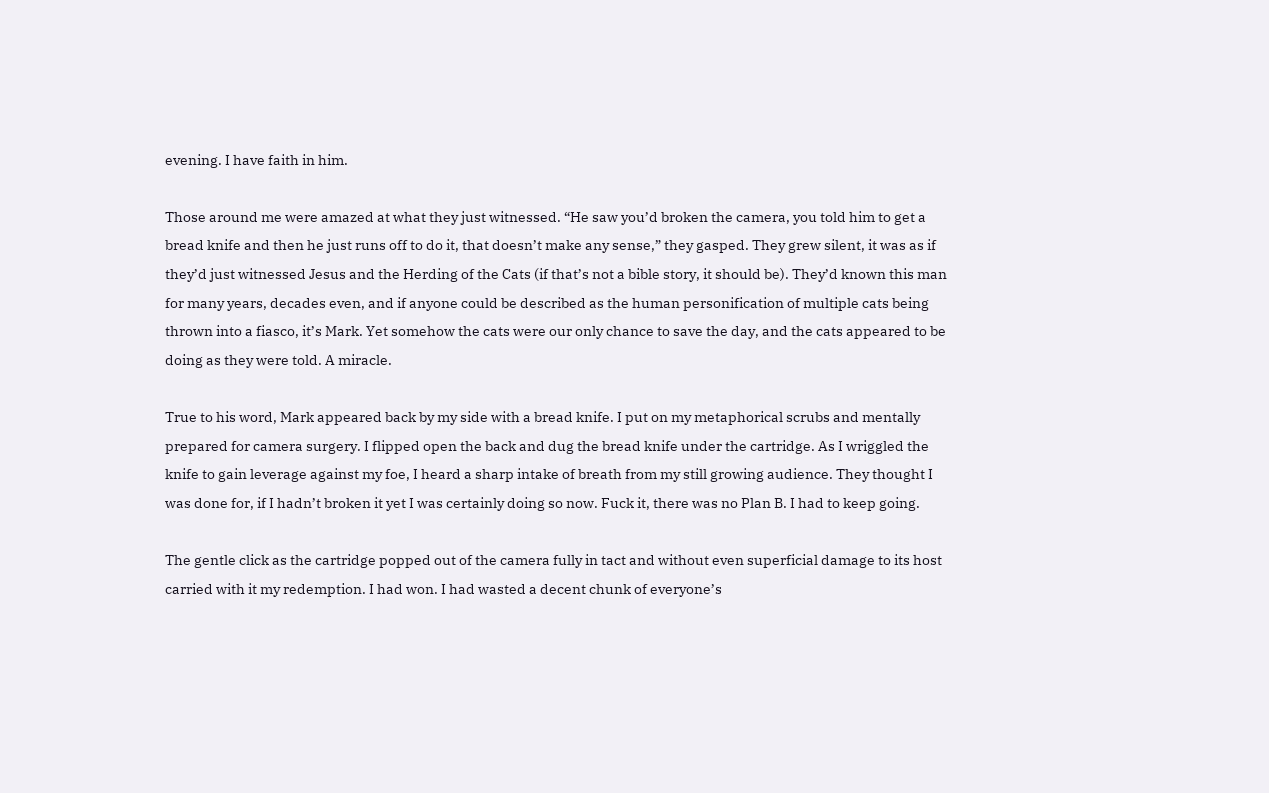evening. I have faith in him.

Those around me were amazed at what they just witnessed. “He saw you’d broken the camera, you told him to get a bread knife and then he just runs off to do it, that doesn’t make any sense,” they gasped. They grew silent, it was as if they’d just witnessed Jesus and the Herding of the Cats (if that’s not a bible story, it should be). They’d known this man for many years, decades even, and if anyone could be described as the human personification of multiple cats being thrown into a fiasco, it’s Mark. Yet somehow the cats were our only chance to save the day, and the cats appeared to be doing as they were told. A miracle.

True to his word, Mark appeared back by my side with a bread knife. I put on my metaphorical scrubs and mentally prepared for camera surgery. I flipped open the back and dug the bread knife under the cartridge. As I wriggled the knife to gain leverage against my foe, I heard a sharp intake of breath from my still growing audience. They thought I was done for, if I hadn’t broken it yet I was certainly doing so now. Fuck it, there was no Plan B. I had to keep going.

The gentle click as the cartridge popped out of the camera fully in tact and without even superficial damage to its host carried with it my redemption. I had won. I had wasted a decent chunk of everyone’s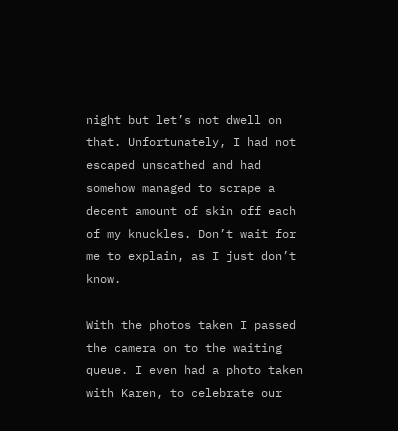night but let’s not dwell on that. Unfortunately, I had not escaped unscathed and had somehow managed to scrape a decent amount of skin off each of my knuckles. Don’t wait for me to explain, as I just don’t know.

With the photos taken I passed the camera on to the waiting queue. I even had a photo taken with Karen, to celebrate our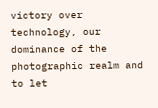victory over technology, our dominance of the photographic realm and to let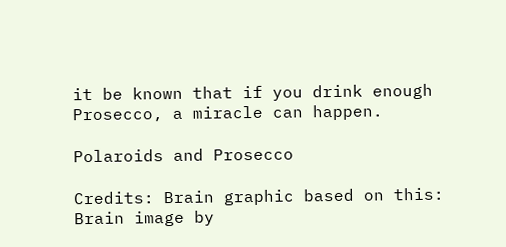it be known that if you drink enough Prosecco, a miracle can happen.

Polaroids and Prosecco

Credits: Brain graphic based on this:
Brain image by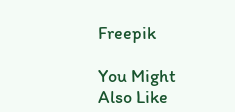Freepik

You Might Also Like